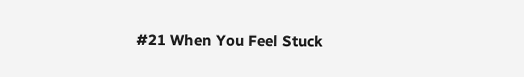#21 When You Feel Stuck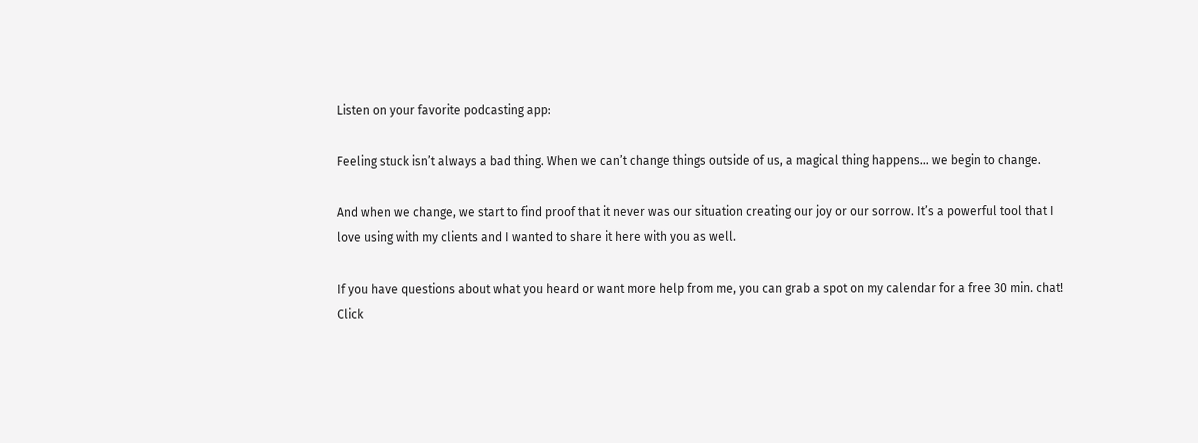Listen on your favorite podcasting app:

Feeling stuck isn’t always a bad thing. When we can’t change things outside of us, a magical thing happens… we begin to change.

And when we change, we start to find proof that it never was our situation creating our joy or our sorrow. It’s a powerful tool that I love using with my clients and I wanted to share it here with you as well.

If you have questions about what you heard or want more help from me, you can grab a spot on my calendar for a free 30 min. chat! Click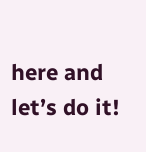here and let’s do it!